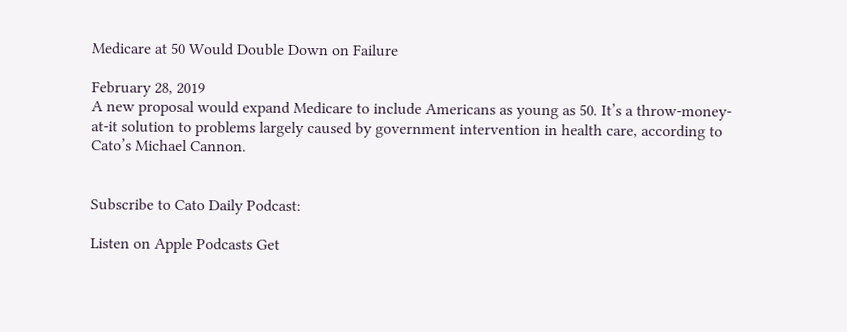Medicare at 50 Would Double Down on Failure

February 28, 2019
A new proposal would expand Medicare to include Americans as young as 50. It’s a throw-money-at-it solution to problems largely caused by government intervention in health care, according to Cato’s Michael Cannon.


Subscribe to Cato Daily Podcast:

Listen on Apple Podcasts Get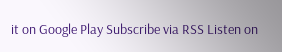it on Google Play Subscribe via RSS Listen on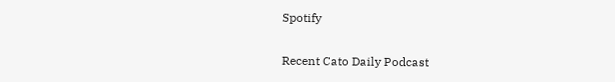Spotify

Recent Cato Daily Podcast